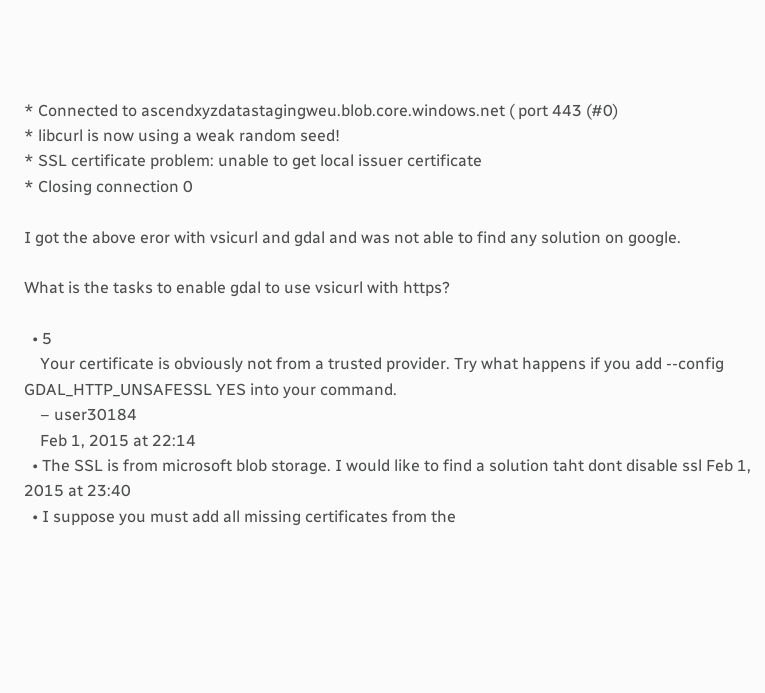* Connected to ascendxyzdatastagingweu.blob.core.windows.net ( port 443 (#0)
* libcurl is now using a weak random seed!
* SSL certificate problem: unable to get local issuer certificate
* Closing connection 0

I got the above eror with vsicurl and gdal and was not able to find any solution on google.

What is the tasks to enable gdal to use vsicurl with https?

  • 5
    Your certificate is obviously not from a trusted provider. Try what happens if you add --config GDAL_HTTP_UNSAFESSL YES into your command.
    – user30184
    Feb 1, 2015 at 22:14
  • The SSL is from microsoft blob storage. I would like to find a solution taht dont disable ssl Feb 1, 2015 at 23:40
  • I suppose you must add all missing certificates from the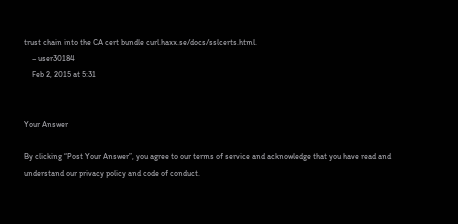trust chain into the CA cert bundle curl.haxx.se/docs/sslcerts.html.
    – user30184
    Feb 2, 2015 at 5:31


Your Answer

By clicking “Post Your Answer”, you agree to our terms of service and acknowledge that you have read and understand our privacy policy and code of conduct.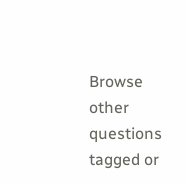Browse other questions tagged or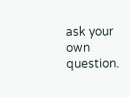ask your own question.